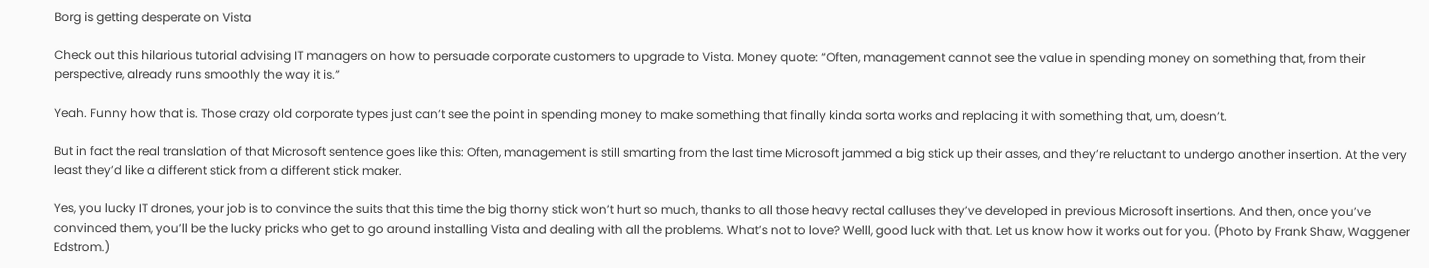Borg is getting desperate on Vista

Check out this hilarious tutorial advising IT managers on how to persuade corporate customers to upgrade to Vista. Money quote: “Often, management cannot see the value in spending money on something that, from their perspective, already runs smoothly the way it is.”

Yeah. Funny how that is. Those crazy old corporate types just can’t see the point in spending money to make something that finally kinda sorta works and replacing it with something that, um, doesn’t.

But in fact the real translation of that Microsoft sentence goes like this: Often, management is still smarting from the last time Microsoft jammed a big stick up their asses, and they’re reluctant to undergo another insertion. At the very least they’d like a different stick from a different stick maker.

Yes, you lucky IT drones, your job is to convince the suits that this time the big thorny stick won’t hurt so much, thanks to all those heavy rectal calluses they’ve developed in previous Microsoft insertions. And then, once you’ve convinced them, you’ll be the lucky pricks who get to go around installing Vista and dealing with all the problems. What’s not to love? Welll, good luck with that. Let us know how it works out for you. (Photo by Frank Shaw, Waggener Edstrom.)